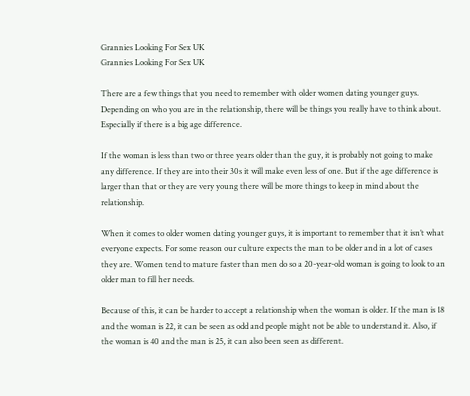Grannies Looking For Sex UK
Grannies Looking For Sex UK

There are a few things that you need to remember with older women dating younger guys. Depending on who you are in the relationship, there will be things you really have to think about. Especially if there is a big age difference.

If the woman is less than two or three years older than the guy, it is probably not going to make any difference. If they are into their 30s it will make even less of one. But if the age difference is larger than that or they are very young there will be more things to keep in mind about the relationship.

When it comes to older women dating younger guys, it is important to remember that it isn’t what everyone expects. For some reason our culture expects the man to be older and in a lot of cases they are. Women tend to mature faster than men do so a 20-year-old woman is going to look to an older man to fill her needs.

Because of this, it can be harder to accept a relationship when the woman is older. If the man is 18 and the woman is 22, it can be seen as odd and people might not be able to understand it. Also, if the woman is 40 and the man is 25, it can also been seen as different.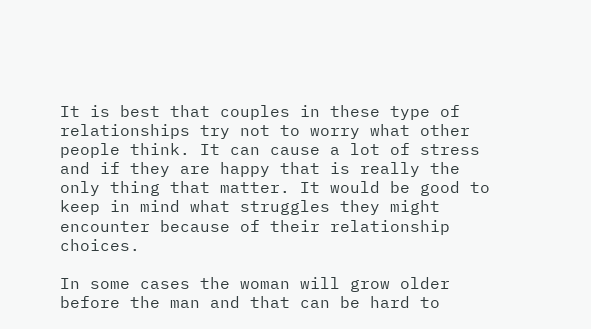It is best that couples in these type of relationships try not to worry what other people think. It can cause a lot of stress and if they are happy that is really the only thing that matter. It would be good to keep in mind what struggles they might encounter because of their relationship choices.

In some cases the woman will grow older before the man and that can be hard to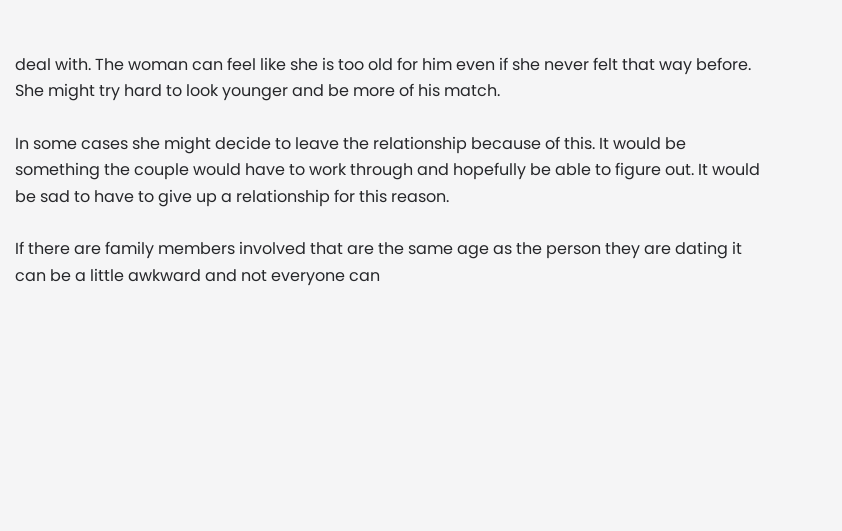deal with. The woman can feel like she is too old for him even if she never felt that way before. She might try hard to look younger and be more of his match.

In some cases she might decide to leave the relationship because of this. It would be something the couple would have to work through and hopefully be able to figure out. It would be sad to have to give up a relationship for this reason.

If there are family members involved that are the same age as the person they are dating it can be a little awkward and not everyone can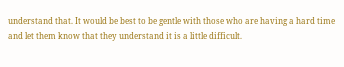understand that. It would be best to be gentle with those who are having a hard time and let them know that they understand it is a little difficult.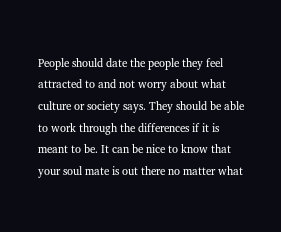People should date the people they feel attracted to and not worry about what culture or society says. They should be able to work through the differences if it is meant to be. It can be nice to know that your soul mate is out there no matter what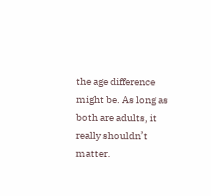the age difference might be. As long as both are adults, it really shouldn’t matter.